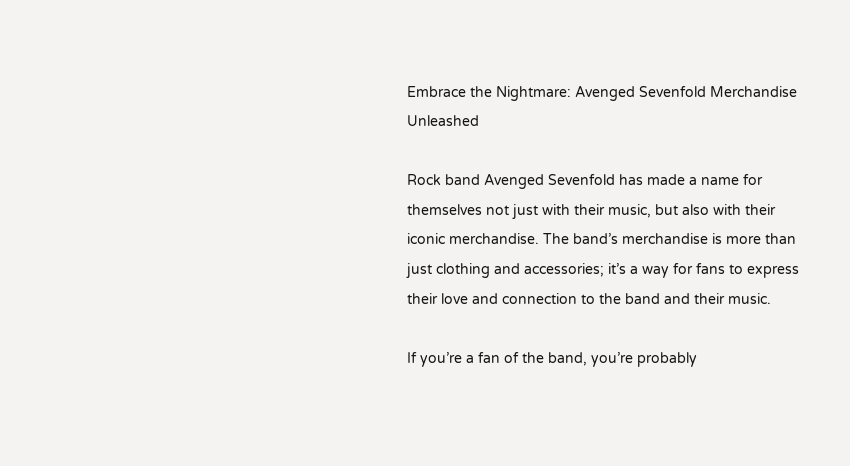Embrace the Nightmare: Avenged Sevenfold Merchandise Unleashed

Rock band Avenged Sevenfold has made a name for themselves not just with their music, but also with their iconic merchandise. The band’s merchandise is more than just clothing and accessories; it’s a way for fans to express their love and connection to the band and their music.

If you’re a fan of the band, you’re probably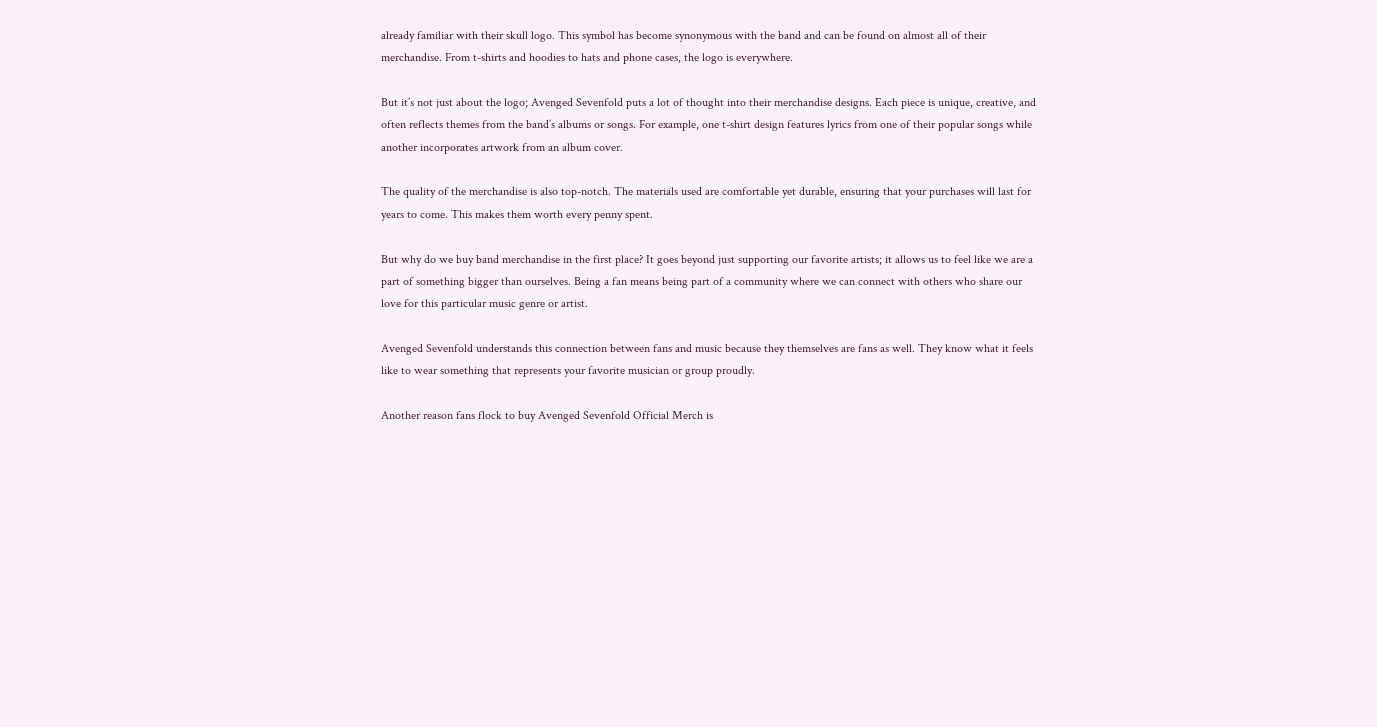already familiar with their skull logo. This symbol has become synonymous with the band and can be found on almost all of their merchandise. From t-shirts and hoodies to hats and phone cases, the logo is everywhere.

But it’s not just about the logo; Avenged Sevenfold puts a lot of thought into their merchandise designs. Each piece is unique, creative, and often reflects themes from the band’s albums or songs. For example, one t-shirt design features lyrics from one of their popular songs while another incorporates artwork from an album cover.

The quality of the merchandise is also top-notch. The materials used are comfortable yet durable, ensuring that your purchases will last for years to come. This makes them worth every penny spent.

But why do we buy band merchandise in the first place? It goes beyond just supporting our favorite artists; it allows us to feel like we are a part of something bigger than ourselves. Being a fan means being part of a community where we can connect with others who share our love for this particular music genre or artist.

Avenged Sevenfold understands this connection between fans and music because they themselves are fans as well. They know what it feels like to wear something that represents your favorite musician or group proudly.

Another reason fans flock to buy Avenged Sevenfold Official Merch is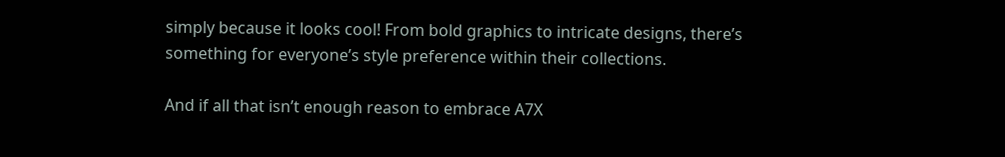simply because it looks cool! From bold graphics to intricate designs, there’s something for everyone’s style preference within their collections.

And if all that isn’t enough reason to embrace A7X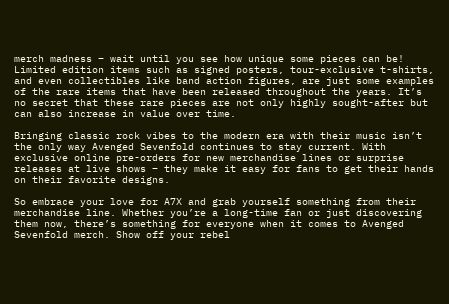merch madness – wait until you see how unique some pieces can be! Limited edition items such as signed posters, tour-exclusive t-shirts, and even collectibles like band action figures, are just some examples of the rare items that have been released throughout the years. It’s no secret that these rare pieces are not only highly sought-after but can also increase in value over time.

Bringing classic rock vibes to the modern era with their music isn’t the only way Avenged Sevenfold continues to stay current. With exclusive online pre-orders for new merchandise lines or surprise releases at live shows – they make it easy for fans to get their hands on their favorite designs.

So embrace your love for A7X and grab yourself something from their merchandise line. Whether you’re a long-time fan or just discovering them now, there’s something for everyone when it comes to Avenged Sevenfold merch. Show off your rebel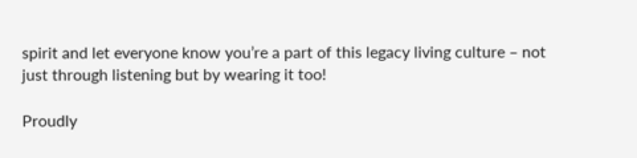spirit and let everyone know you’re a part of this legacy living culture – not just through listening but by wearing it too!

Proudly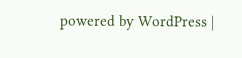powered by WordPress |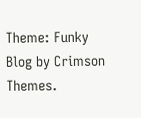Theme: Funky Blog by Crimson Themes.